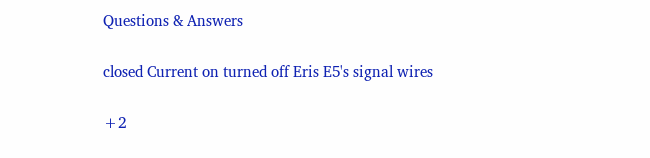Questions & Answers

closed Current on turned off Eris E5's signal wires

+2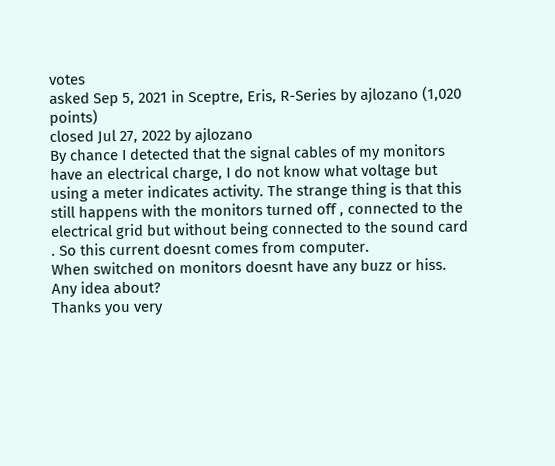votes
asked Sep 5, 2021 in Sceptre, Eris, R-Series by ajlozano (1,020 points)
closed Jul 27, 2022 by ajlozano
By chance I detected that the signal cables of my monitors have an electrical charge, I do not know what voltage but using a meter indicates activity. The strange thing is that this still happens with the monitors turned off , connected to the electrical grid but without being connected to the sound card . So this current doesnt comes from computer.
When switched on monitors doesnt have any buzz or hiss.
Any idea about?
Thanks you very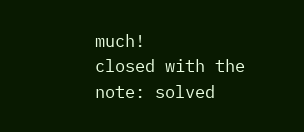much!
closed with the note: solved